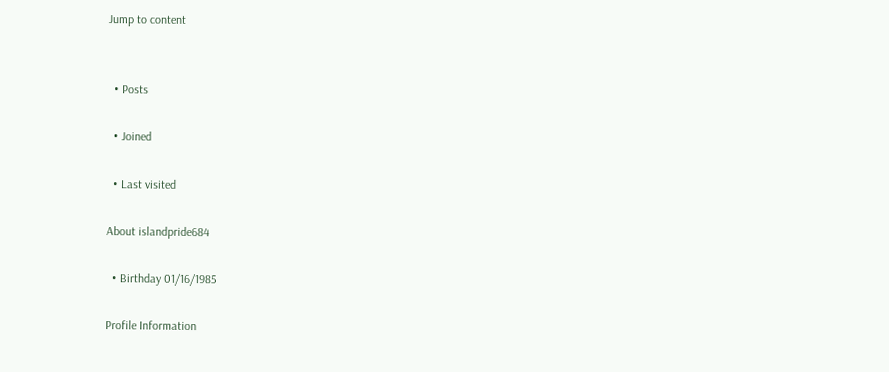Jump to content


  • Posts

  • Joined

  • Last visited

About islandpride684

  • Birthday 01/16/1985

Profile Information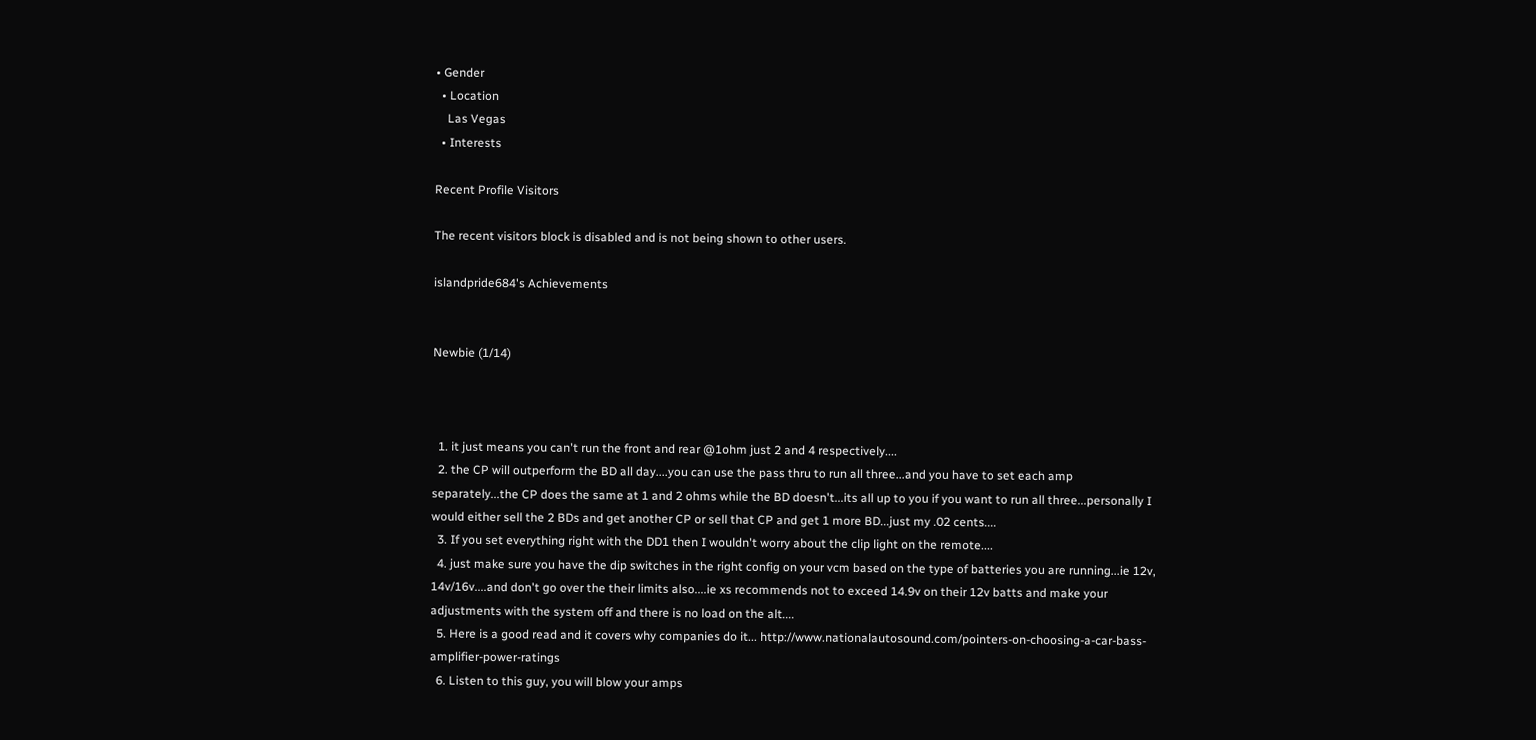• Gender
  • Location
    Las Vegas
  • Interests

Recent Profile Visitors

The recent visitors block is disabled and is not being shown to other users.

islandpride684's Achievements


Newbie (1/14)



  1. it just means you can't run the front and rear @1ohm just 2 and 4 respectively....
  2. the CP will outperform the BD all day....you can use the pass thru to run all three...and you have to set each amp separately...the CP does the same at 1 and 2 ohms while the BD doesn't...its all up to you if you want to run all three...personally I would either sell the 2 BDs and get another CP or sell that CP and get 1 more BD...just my .02 cents....
  3. If you set everything right with the DD1 then I wouldn't worry about the clip light on the remote....
  4. just make sure you have the dip switches in the right config on your vcm based on the type of batteries you are running...ie 12v, 14v/16v....and don't go over the their limits also....ie xs recommends not to exceed 14.9v on their 12v batts and make your adjustments with the system off and there is no load on the alt....
  5. Here is a good read and it covers why companies do it... http://www.nationalautosound.com/pointers-on-choosing-a-car-bass-amplifier-power-ratings
  6. Listen to this guy, you will blow your amps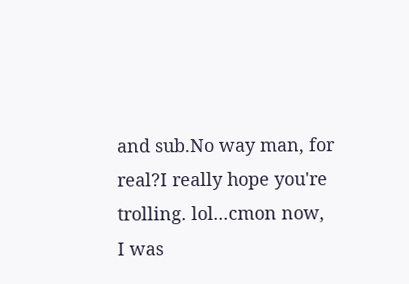and sub.No way man, for real?I really hope you're trolling. lol...cmon now, I was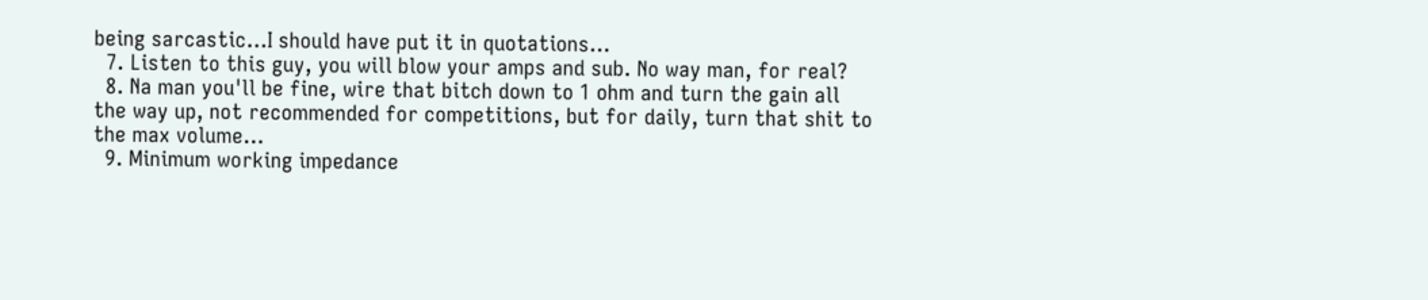being sarcastic...I should have put it in quotations...
  7. Listen to this guy, you will blow your amps and sub. No way man, for real?
  8. Na man you'll be fine, wire that bitch down to 1 ohm and turn the gain all the way up, not recommended for competitions, but for daily, turn that shit to the max volume...
  9. Minimum working impedance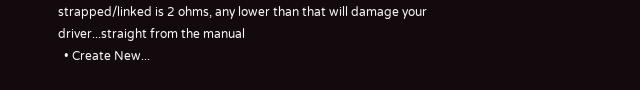strapped/linked is 2 ohms, any lower than that will damage your driver...straight from the manual
  • Create New...